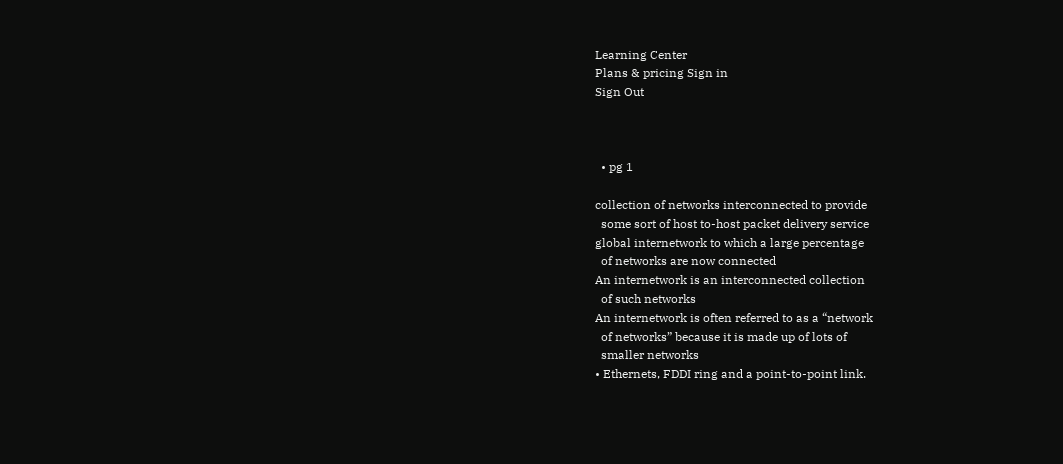Learning Center
Plans & pricing Sign in
Sign Out



  • pg 1

collection of networks interconnected to provide
  some sort of host to-host packet delivery service
global internetwork to which a large percentage
  of networks are now connected
An internetwork is an interconnected collection
  of such networks
An internetwork is often referred to as a “network
  of networks” because it is made up of lots of
  smaller networks
• Ethernets, FDDI ring and a point-to-point link.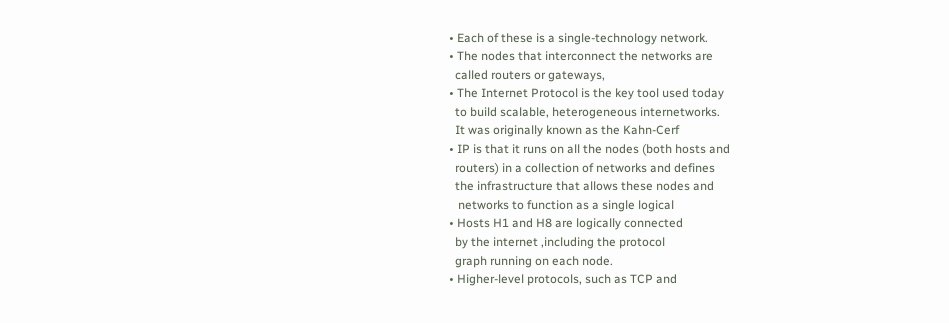• Each of these is a single-technology network.
• The nodes that interconnect the networks are
  called routers or gateways,
• The Internet Protocol is the key tool used today
  to build scalable, heterogeneous internetworks.
  It was originally known as the Kahn-Cerf
• IP is that it runs on all the nodes (both hosts and
  routers) in a collection of networks and defines
  the infrastructure that allows these nodes and
   networks to function as a single logical
• Hosts H1 and H8 are logically connected
  by the internet ,including the protocol
  graph running on each node.
• Higher-level protocols, such as TCP and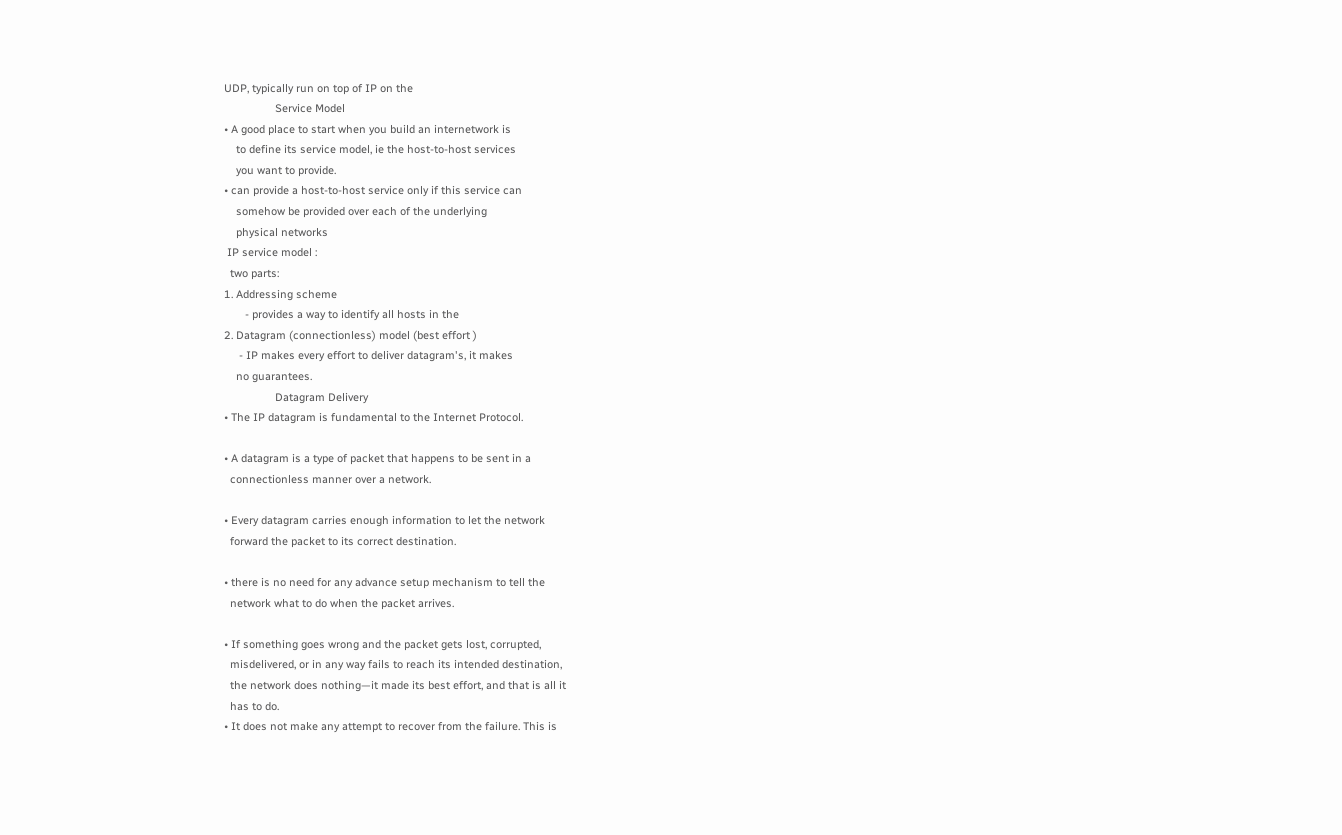UDP, typically run on top of IP on the
                 Service Model
• A good place to start when you build an internetwork is
    to define its service model, ie the host-to-host services
    you want to provide.
• can provide a host-to-host service only if this service can
    somehow be provided over each of the underlying
    physical networks
 IP service model :
  two parts:
1. Addressing scheme
       - provides a way to identify all hosts in the
2. Datagram (connectionless) model (best effort )
     - IP makes every effort to deliver datagram's, it makes
    no guarantees.
                 Datagram Delivery
• The IP datagram is fundamental to the Internet Protocol.

• A datagram is a type of packet that happens to be sent in a
  connectionless manner over a network.

• Every datagram carries enough information to let the network
  forward the packet to its correct destination.

• there is no need for any advance setup mechanism to tell the
  network what to do when the packet arrives.

• If something goes wrong and the packet gets lost, corrupted,
  misdelivered, or in any way fails to reach its intended destination,
  the network does nothing—it made its best effort, and that is all it
  has to do.
• It does not make any attempt to recover from the failure. This is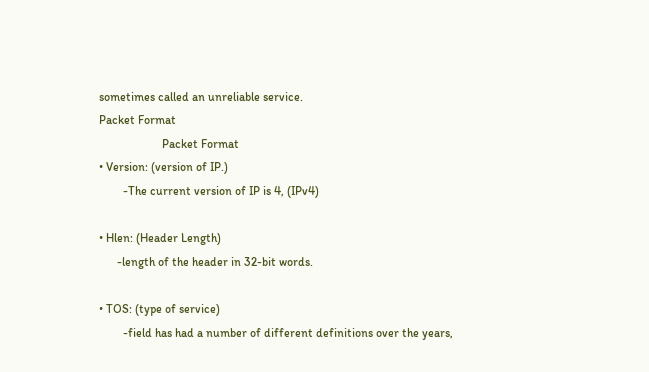sometimes called an unreliable service.
Packet Format
                     Packet Format
• Version: (version of IP.)
        -The current version of IP is 4, (IPv4)

• Hlen: (Header Length)
      -length of the header in 32-bit words.

• TOS: (type of service)
        -field has had a number of different definitions over the years,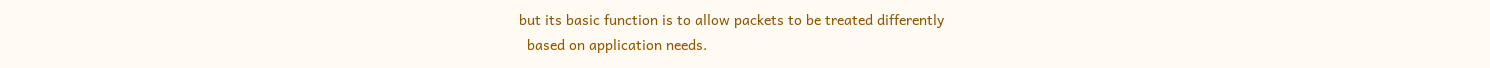but its basic function is to allow packets to be treated differently
  based on application needs.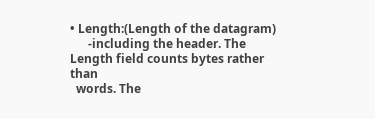• Length:(Length of the datagram)
      -including the header. The Length field counts bytes rather than
  words. The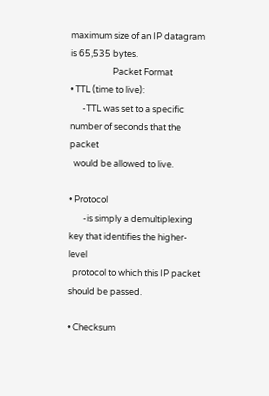maximum size of an IP datagram is 65,535 bytes.
                     Packet Format
• TTL (time to live):
      -TTL was set to a specific number of seconds that the packet
  would be allowed to live.

• Protocol
       -is simply a demultiplexing key that identifies the higher-level
  protocol to which this IP packet should be passed.

• Checksum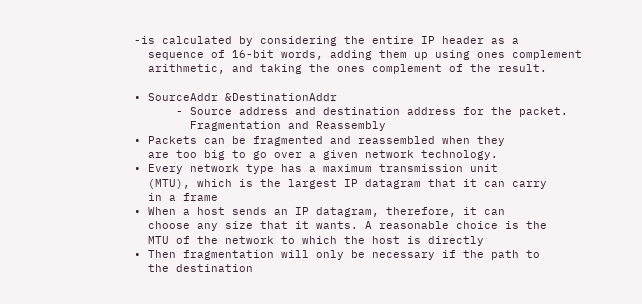-is calculated by considering the entire IP header as a
  sequence of 16-bit words, adding them up using ones complement
  arithmetic, and taking the ones complement of the result.

• SourceAddr &DestinationAddr
      - Source address and destination address for the packet.
        Fragmentation and Reassembly
• Packets can be fragmented and reassembled when they
  are too big to go over a given network technology.
• Every network type has a maximum transmission unit
  (MTU), which is the largest IP datagram that it can carry
  in a frame
• When a host sends an IP datagram, therefore, it can
  choose any size that it wants. A reasonable choice is the
  MTU of the network to which the host is directly
• Then fragmentation will only be necessary if the path to
  the destination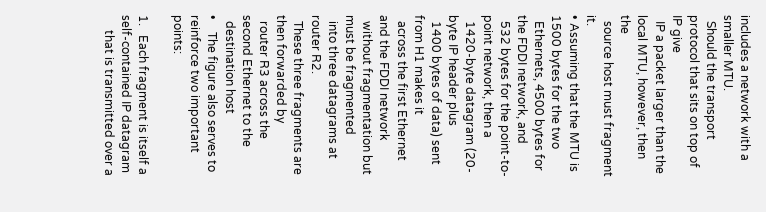includes a network with a smaller MTU.
  Should the transport protocol that sits on top of IP give
  IP a packet larger than the local MTU, however, then the
  source host must fragment it.
• Assuming that the MTU is 1500 bytes for the two
  Ethernets, 4500 bytes for the FDDI network, and
  532 bytes for the point-to-point network, then a
  1420-byte datagram (20-byte IP header plus
  1400 bytes of data) sent from H1 makes it
  across the first Ethernet and the FDDI network
  without fragmentation but must be fragmented
  into three datagrams at router R2.
  These three fragments are then forwarded by
  router R3 across the second Ethernet to the
  destination host
•    The figure also serves to reinforce two important points:

1.   Each fragment is itself a self-contained IP datagram
     that is transmitted over a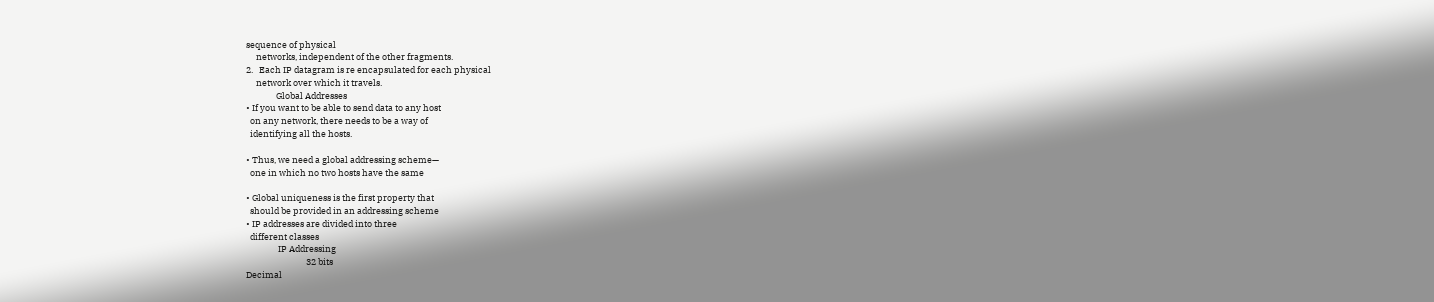sequence of physical
     networks, independent of the other fragments.
2.   Each IP datagram is re encapsulated for each physical
     network over which it travels.
               Global Addresses
• If you want to be able to send data to any host
  on any network, there needs to be a way of
  identifying all the hosts.

• Thus, we need a global addressing scheme—
  one in which no two hosts have the same

• Global uniqueness is the first property that
  should be provided in an addressing scheme
• IP addresses are divided into three
  different classes
                IP Addressing
                              32 bits
Decimal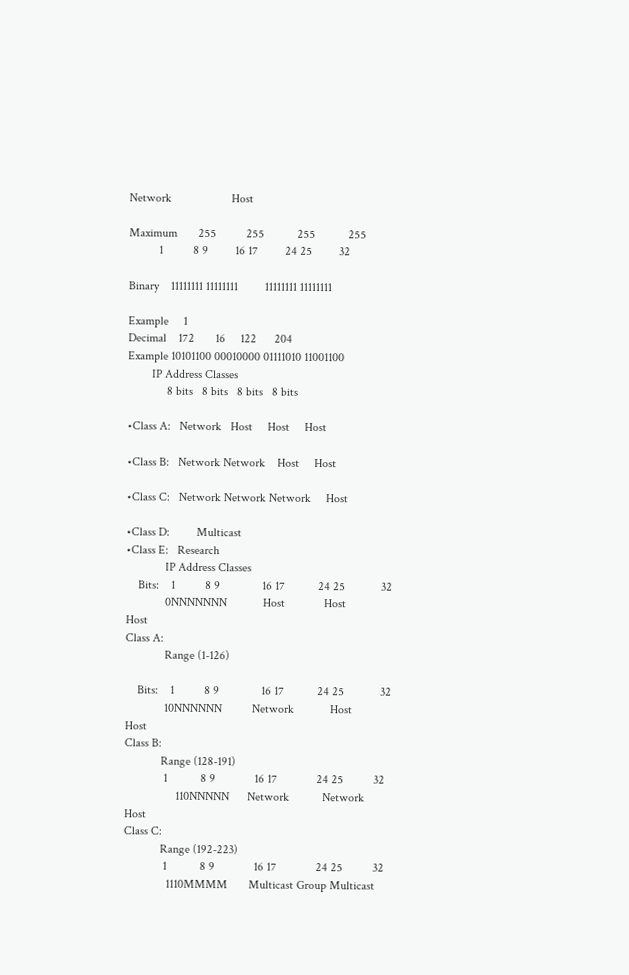Network                    Host

Maximum       255          255           255           255
          1          8 9         16 17         24 25         32

Binary    11111111 11111111         11111111 11111111

Example     1
Decimal    172       16     122      204
Example 10101100 00010000 01111010 11001100
        IP Address Classes
             8 bits   8 bits   8 bits   8 bits

•Class A:   Network   Host     Host     Host

•Class B:   Network Network    Host     Host

•Class C:   Network Network Network     Host

•Class D:         Multicast
•Class E:   Research
             IP Address Classes
    Bits:    1          8 9              16 17           24 25            32
             0NNNNNNN            Host             Host             Host
Class A:
             Range (1-126)

    Bits:    1          8 9              16 17           24 25            32
             10NNNNNN          Network            Host             Host
Class B:
            Range (128-191)
             1           8 9             16 17             24 25          32
                 110NNNNN      Network           Network           Host
Class C:
            Range (192-223)
             1           8 9             16 17             24 25          32
              1110MMMM       Multicast Group Multicast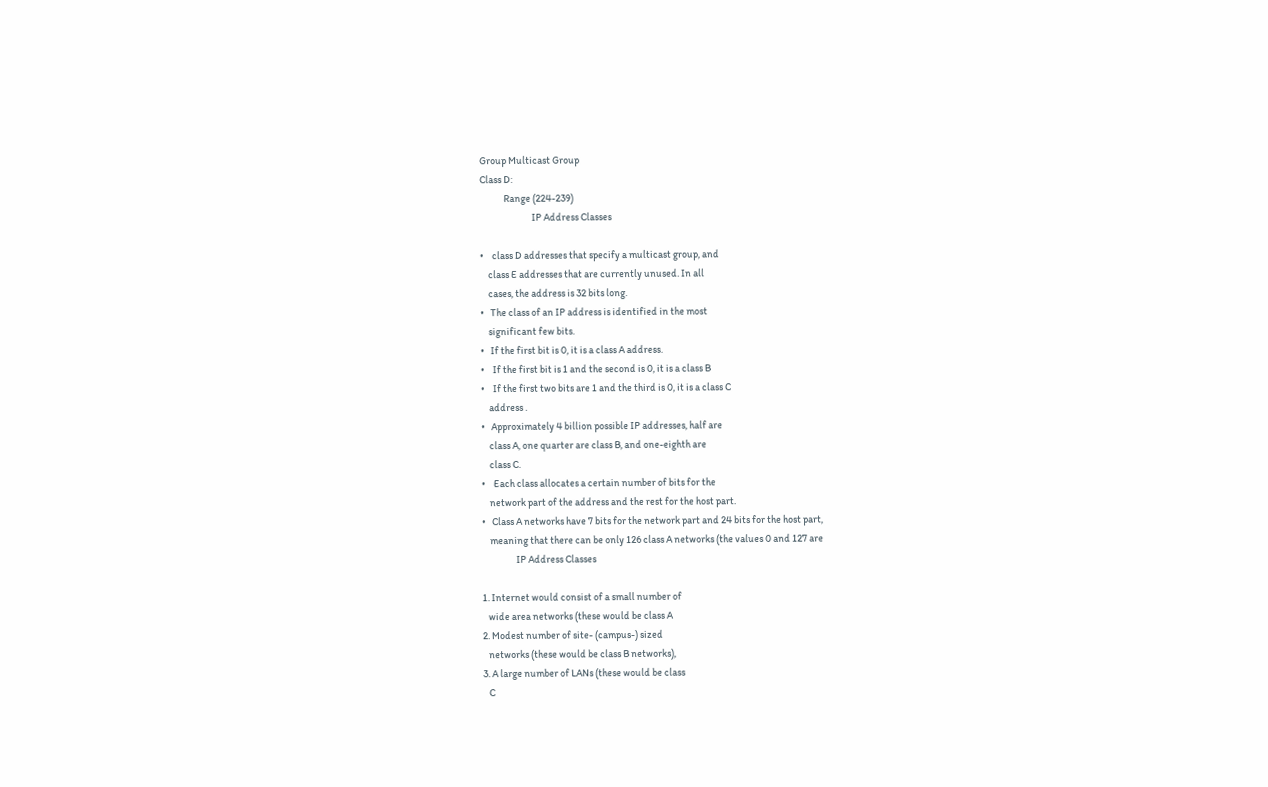Group Multicast Group
Class D:
            Range (224-239)
                          IP Address Classes

•    class D addresses that specify a multicast group, and
    class E addresses that are currently unused. In all
    cases, the address is 32 bits long.
•   The class of an IP address is identified in the most
    significant few bits.
•   If the first bit is 0, it is a class A address.
•    If the first bit is 1 and the second is 0, it is a class B
•    If the first two bits are 1 and the third is 0, it is a class C
    address .
•   Approximately 4 billion possible IP addresses, half are
    class A, one quarter are class B, and one-eighth are
    class C.
•    Each class allocates a certain number of bits for the
    network part of the address and the rest for the host part.
•   Class A networks have 7 bits for the network part and 24 bits for the host part,
    meaning that there can be only 126 class A networks (the values 0 and 127 are
                 IP Address Classes

1. Internet would consist of a small number of
   wide area networks (these would be class A
2. Modest number of site- (campus-) sized
   networks (these would be class B networks),
3. A large number of LANs (these would be class
   C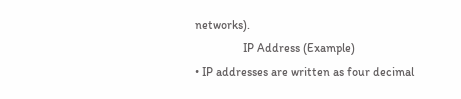networks).
                IP Address (Example)
• IP addresses are written as four decimal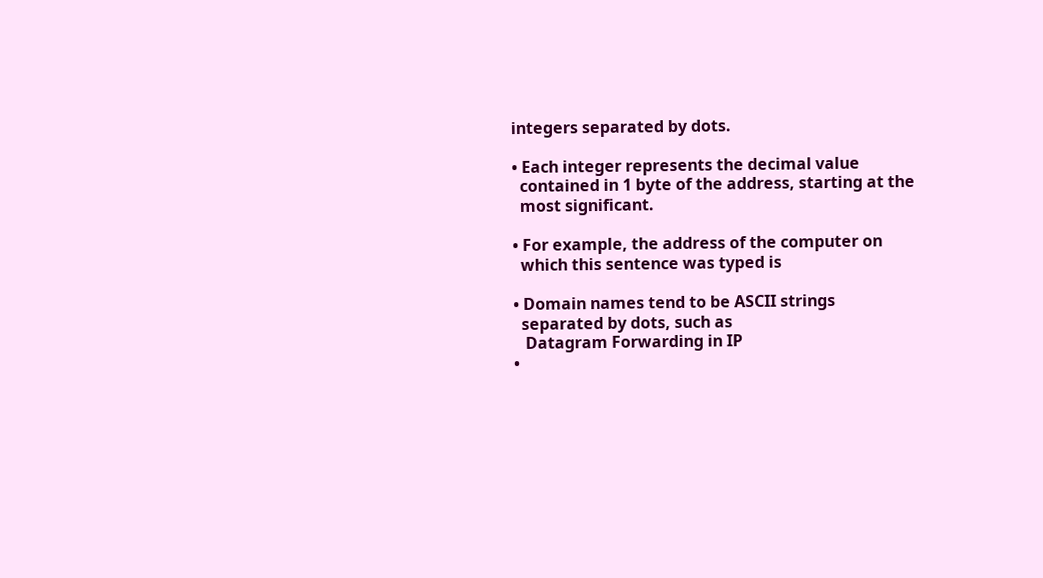integers separated by dots.

• Each integer represents the decimal value
  contained in 1 byte of the address, starting at the
  most significant.

• For example, the address of the computer on
  which this sentence was typed is

• Domain names tend to be ASCII strings
  separated by dots, such as
   Datagram Forwarding in IP
•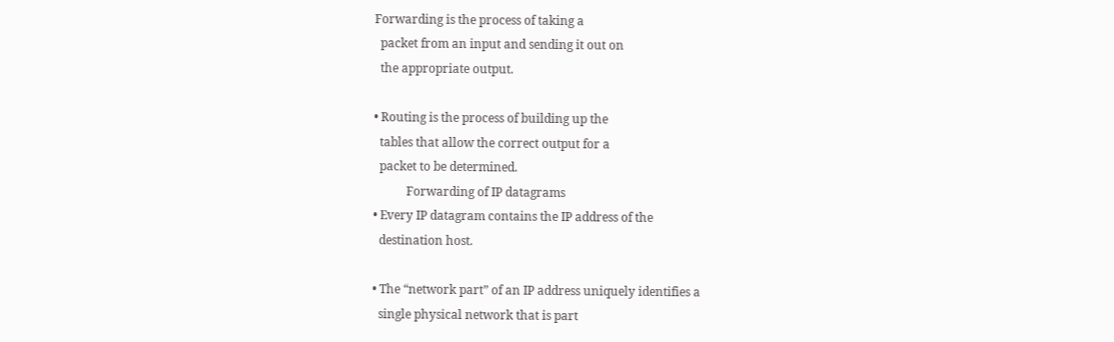Forwarding is the process of taking a
  packet from an input and sending it out on
  the appropriate output.

• Routing is the process of building up the
  tables that allow the correct output for a
  packet to be determined.
           Forwarding of IP datagrams
• Every IP datagram contains the IP address of the
  destination host.

• The “network part” of an IP address uniquely identifies a
  single physical network that is part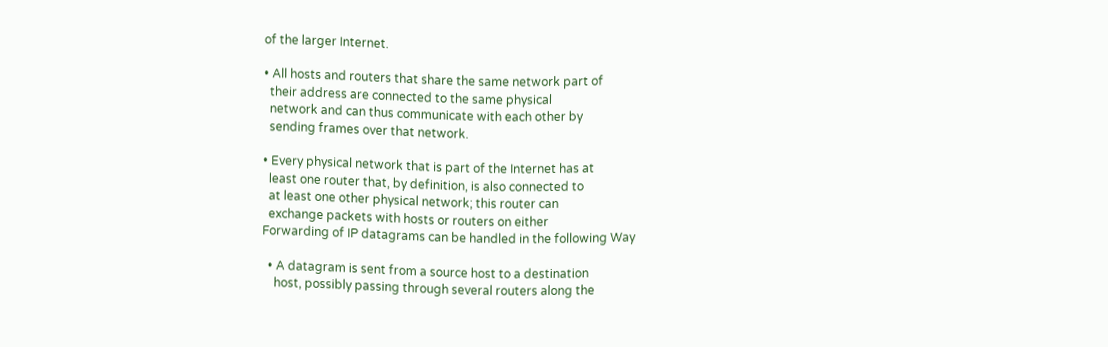of the larger Internet.

• All hosts and routers that share the same network part of
  their address are connected to the same physical
  network and can thus communicate with each other by
  sending frames over that network.

• Every physical network that is part of the Internet has at
  least one router that, by definition, is also connected to
  at least one other physical network; this router can
  exchange packets with hosts or routers on either
Forwarding of IP datagrams can be handled in the following Way

  • A datagram is sent from a source host to a destination
    host, possibly passing through several routers along the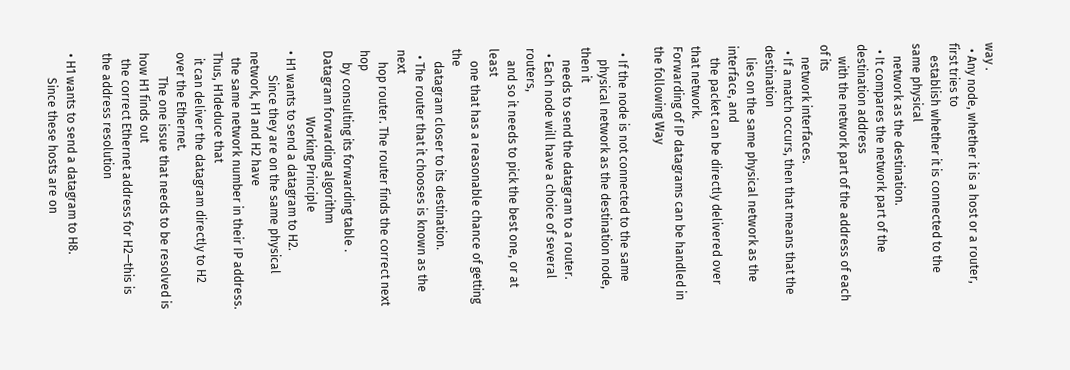way .
  • Any node, whether it is a host or a router, first tries to
    establish whether it is connected to the same physical
    network as the destination.
  • It compares the network part of the destination address
    with the network part of the address of each of its
    network interfaces.
  • If a match occurs, then that means that the destination
    lies on the same physical network as the interface, and
    the packet can be directly delivered over that network.
Forwarding of IP datagrams can be handled in the following Way

  • If the node is not connected to the same
    physical network as the destination node, then it
    needs to send the datagram to a router.
  • Each node will have a choice of several routers,
    and so it needs to pick the best one, or at least
    one that has a reasonable chance of getting the
    datagram closer to its destination.
  • The router that it chooses is known as the next
    hop router. The router finds the correct next hop
    by consulting its forwarding table .
Datagram forwarding algorithm
                      Working Principle
• H1 wants to send a datagram to H2.
        Since they are on the same physical network, H1 and H2 have
  the same network number in their IP address. Thus, H1deduce that
  it can deliver the datagram directly to H2 over the Ethernet.
        The one issue that needs to be resolved is how H1 finds out
  the correct Ethernet address for H2—this is the address resolution

• H1 wants to send a datagram to H8.
        Since these hosts are on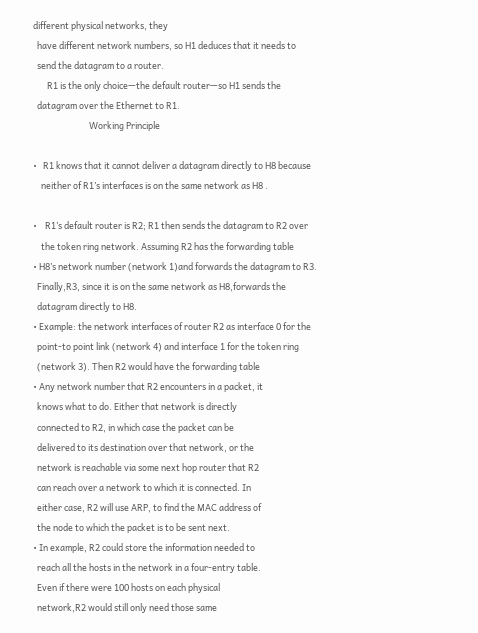different physical networks, they
  have different network numbers, so H1 deduces that it needs to
  send the datagram to a router.
       R1 is the only choice—the default router—so H1 sends the
  datagram over the Ethernet to R1.
                            Working Principle

•   R1 knows that it cannot deliver a datagram directly to H8 because
    neither of R1’s interfaces is on the same network as H8 .

•    R1’s default router is R2; R1 then sends the datagram to R2 over
    the token ring network. Assuming R2 has the forwarding table
• H8’s network number (network 1)and forwards the datagram to R3.
  Finally,R3, since it is on the same network as H8,forwards the
  datagram directly to H8.
• Example: the network interfaces of router R2 as interface 0 for the
  point-to point link (network 4) and interface 1 for the token ring
  (network 3). Then R2 would have the forwarding table
• Any network number that R2 encounters in a packet, it
  knows what to do. Either that network is directly
  connected to R2, in which case the packet can be
  delivered to its destination over that network, or the
  network is reachable via some next hop router that R2
  can reach over a network to which it is connected. In
  either case, R2 will use ARP, to find the MAC address of
  the node to which the packet is to be sent next.
• In example, R2 could store the information needed to
  reach all the hosts in the network in a four-entry table.
  Even if there were 100 hosts on each physical
  network,R2 would still only need those same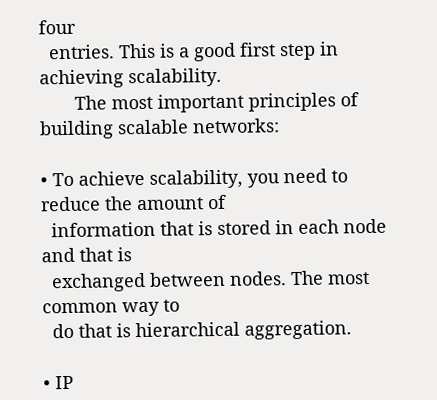four
  entries. This is a good first step in achieving scalability.
       The most important principles of building scalable networks:

• To achieve scalability, you need to reduce the amount of
  information that is stored in each node and that is
  exchanged between nodes. The most common way to
  do that is hierarchical aggregation.

• IP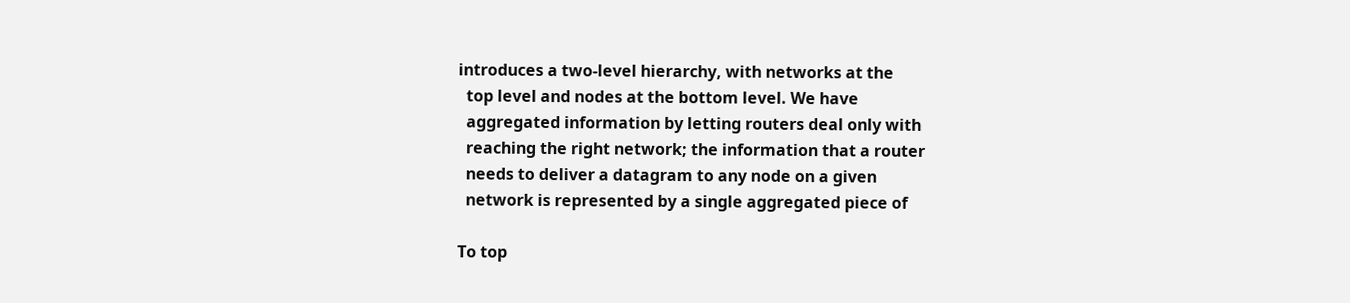introduces a two-level hierarchy, with networks at the
  top level and nodes at the bottom level. We have
  aggregated information by letting routers deal only with
  reaching the right network; the information that a router
  needs to deliver a datagram to any node on a given
  network is represented by a single aggregated piece of

To top